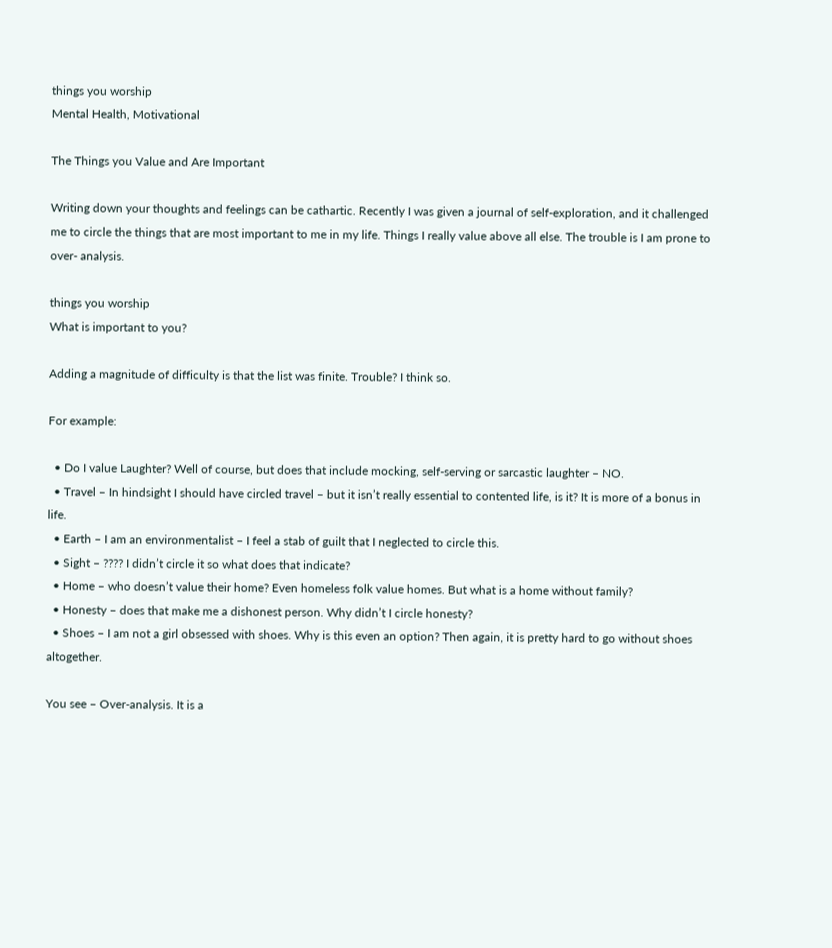things you worship
Mental Health, Motivational

The Things you Value and Are Important

Writing down your thoughts and feelings can be cathartic. Recently I was given a journal of self-exploration, and it challenged me to circle the things that are most important to me in my life. Things I really value above all else. The trouble is I am prone to over- analysis.

things you worship
What is important to you?

Adding a magnitude of difficulty is that the list was finite. Trouble? I think so.

For example:

  • Do I value Laughter? Well of course, but does that include mocking, self-serving or sarcastic laughter – NO.
  • Travel – In hindsight I should have circled travel – but it isn’t really essential to contented life, is it? It is more of a bonus in life.
  • Earth – I am an environmentalist – I feel a stab of guilt that I neglected to circle this.
  • Sight – ???? I didn’t circle it so what does that indicate?
  • Home – who doesn’t value their home? Even homeless folk value homes. But what is a home without family?
  • Honesty – does that make me a dishonest person. Why didn’t I circle honesty?
  • Shoes – I am not a girl obsessed with shoes. Why is this even an option? Then again, it is pretty hard to go without shoes altogether.

You see – Over-analysis. It is a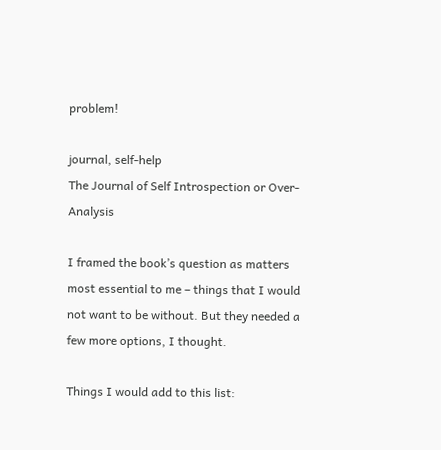problem!

journal, self-help
The Journal of Self Introspection or Over-Analysis

I framed the book’s question as matters most essential to me – things that I would not want to be without. But they needed a few more options, I thought.

Things I would add to this list: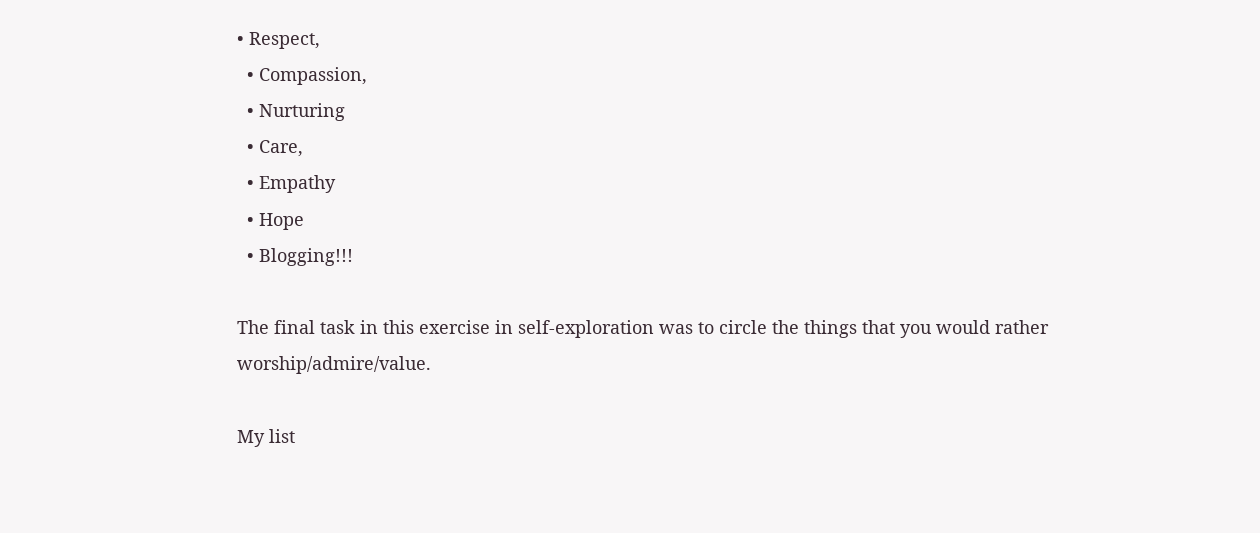• Respect,
  • Compassion,
  • Nurturing
  • Care,
  • Empathy
  • Hope
  • Blogging!!!

The final task in this exercise in self-exploration was to circle the things that you would rather worship/admire/value.

My list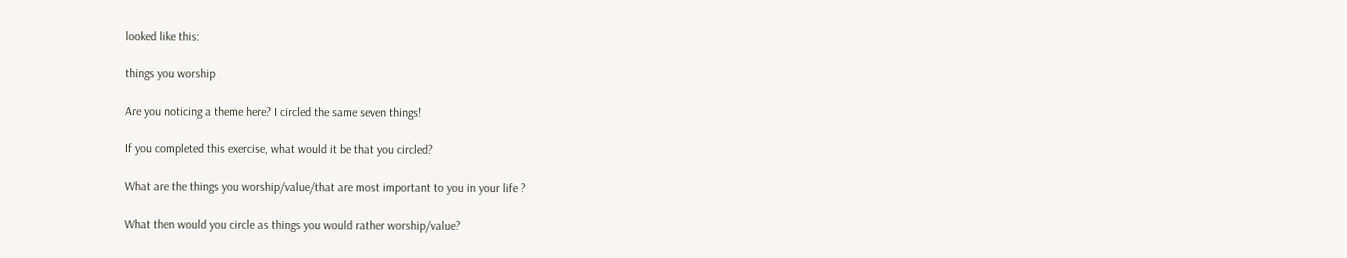looked like this:

things you worship

Are you noticing a theme here? I circled the same seven things!

If you completed this exercise, what would it be that you circled?

What are the things you worship/value/that are most important to you in your life ?

What then would you circle as things you would rather worship/value?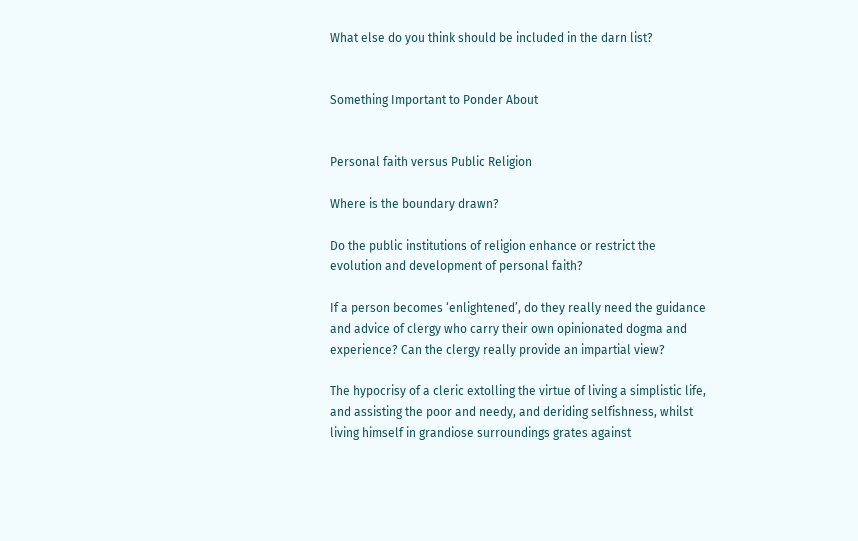What else do you think should be included in the darn list?


Something Important to Ponder About


Personal faith versus Public Religion

Where is the boundary drawn?

Do the public institutions of religion enhance or restrict the evolution and development of personal faith?

If a person becomes ‘enlightened’, do they really need the guidance and advice of clergy who carry their own opinionated dogma and experience? Can the clergy really provide an impartial view?

The hypocrisy of a cleric extolling the virtue of living a simplistic life, and assisting the poor and needy, and deriding selfishness, whilst living himself in grandiose surroundings grates against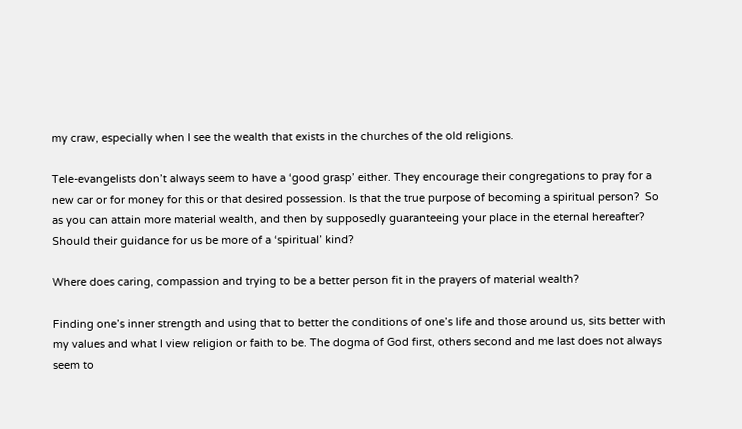my craw, especially when I see the wealth that exists in the churches of the old religions.

Tele-evangelists don’t always seem to have a ‘good grasp’ either. They encourage their congregations to pray for a new car or for money for this or that desired possession. Is that the true purpose of becoming a spiritual person?  So as you can attain more material wealth, and then by supposedly guaranteeing your place in the eternal hereafter? Should their guidance for us be more of a ‘spiritual’ kind?

Where does caring, compassion and trying to be a better person fit in the prayers of material wealth?

Finding one’s inner strength and using that to better the conditions of one’s life and those around us, sits better with my values and what I view religion or faith to be. The dogma of God first, others second and me last does not always seem to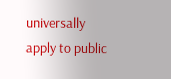universally apply to public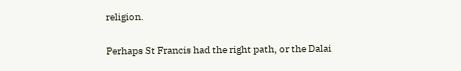religion.

Perhaps St Francis had the right path, or the Dalai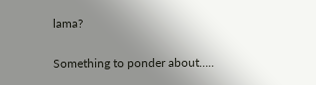lama?

Something to ponder about…..